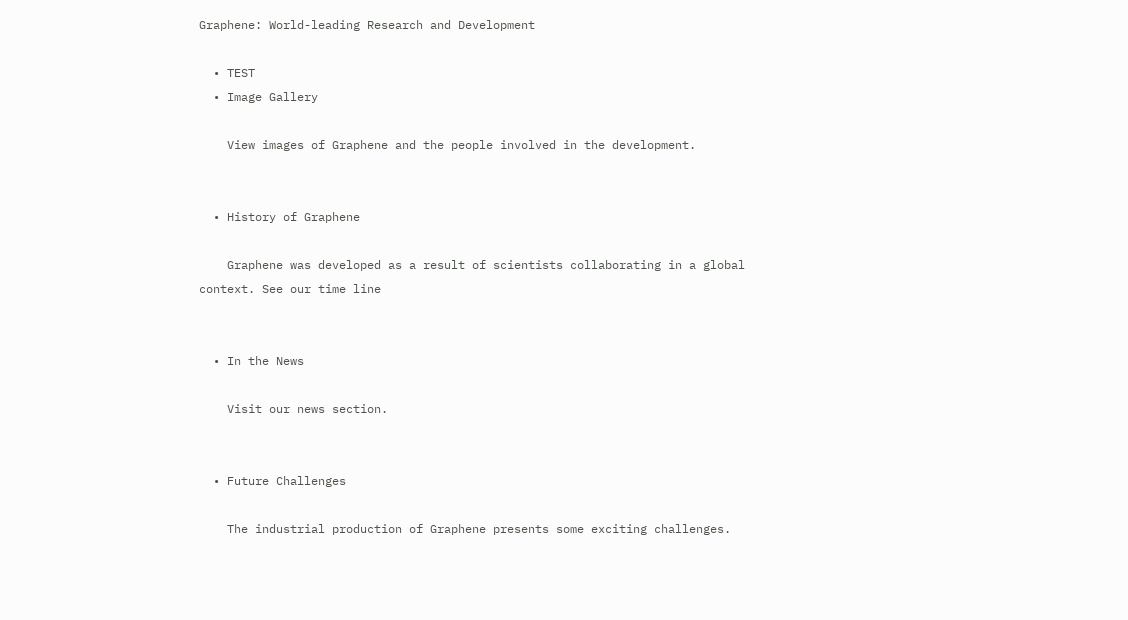Graphene: World-leading Research and Development

  • TEST
  • Image Gallery

    View images of Graphene and the people involved in the development.


  • History of Graphene

    Graphene was developed as a result of scientists collaborating in a global context. See our time line


  • In the News

    Visit our news section.


  • Future Challenges

    The industrial production of Graphene presents some exciting challenges.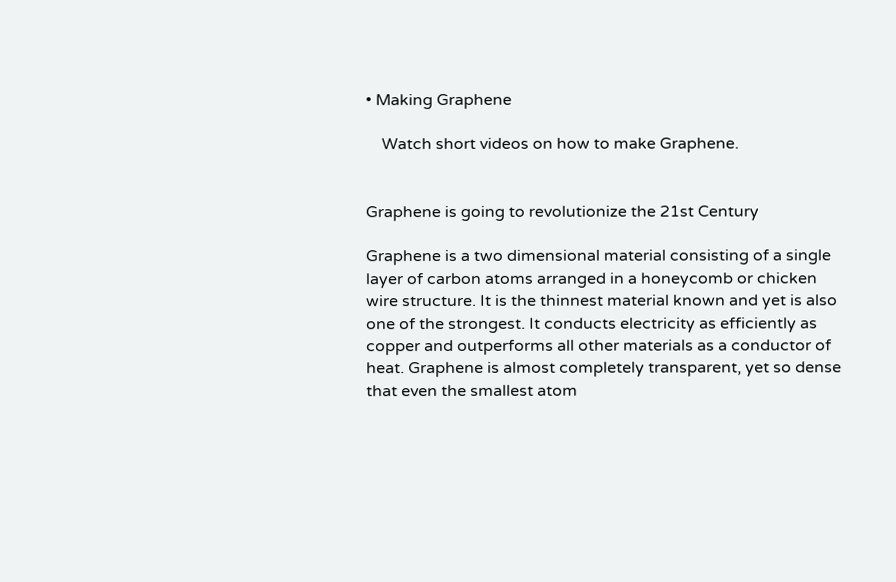• Making Graphene

    Watch short videos on how to make Graphene.


Graphene is going to revolutionize the 21st Century

Graphene is a two dimensional material consisting of a single layer of carbon atoms arranged in a honeycomb or chicken wire structure. It is the thinnest material known and yet is also one of the strongest. It conducts electricity as efficiently as copper and outperforms all other materials as a conductor of heat. Graphene is almost completely transparent, yet so dense that even the smallest atom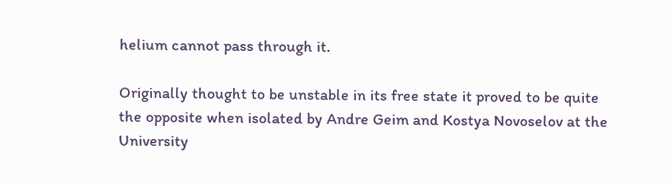helium cannot pass through it.

Originally thought to be unstable in its free state it proved to be quite the opposite when isolated by Andre Geim and Kostya Novoselov at the University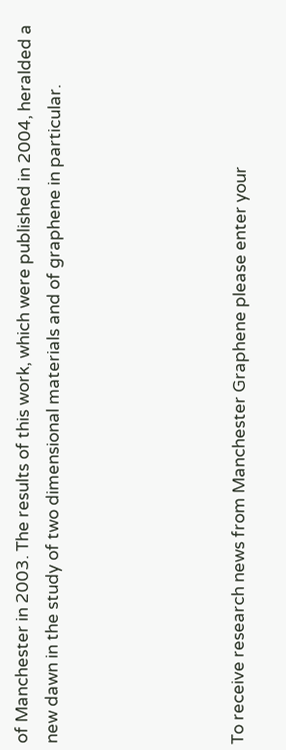of Manchester in 2003. The results of this work, which were published in 2004, heralded a new dawn in the study of two dimensional materials and of graphene in particular.





To receive research news from Manchester Graphene please enter your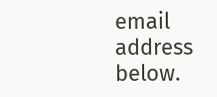email address below.